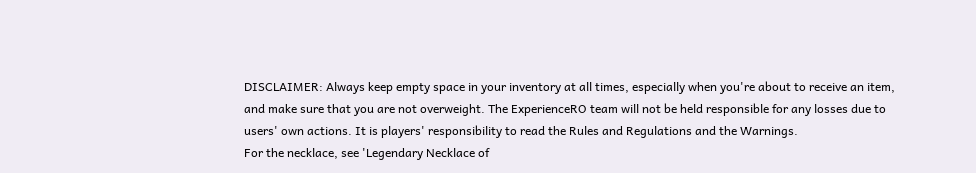DISCLAIMER: Always keep empty space in your inventory at all times, especially when you're about to receive an item, and make sure that you are not overweight. The ExperienceRO team will not be held responsible for any losses due to users' own actions. It is players' responsibility to read the Rules and Regulations and the Warnings.
For the necklace, see 'Legendary Necklace of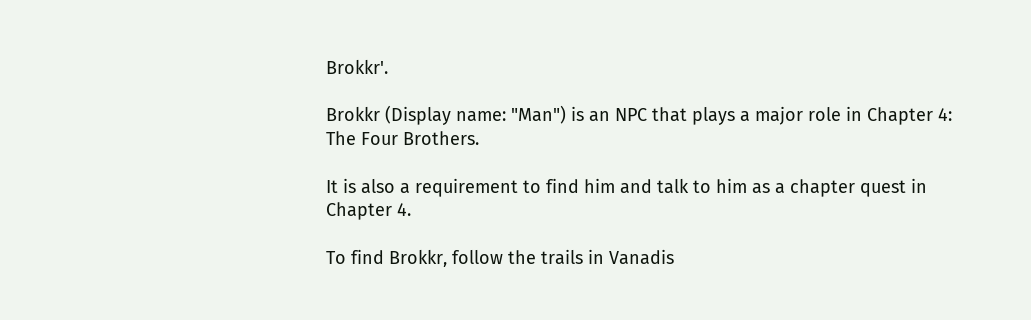Brokkr'.

Brokkr (Display name: "Man") is an NPC that plays a major role in Chapter 4: The Four Brothers.

It is also a requirement to find him and talk to him as a chapter quest in Chapter 4.

To find Brokkr, follow the trails in Vanadis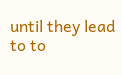until they lead to to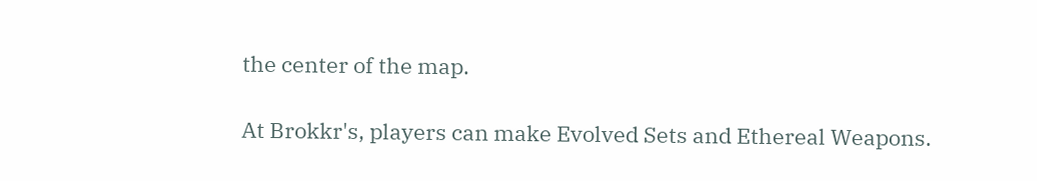the center of the map.

At Brokkr's, players can make Evolved Sets and Ethereal Weapons.